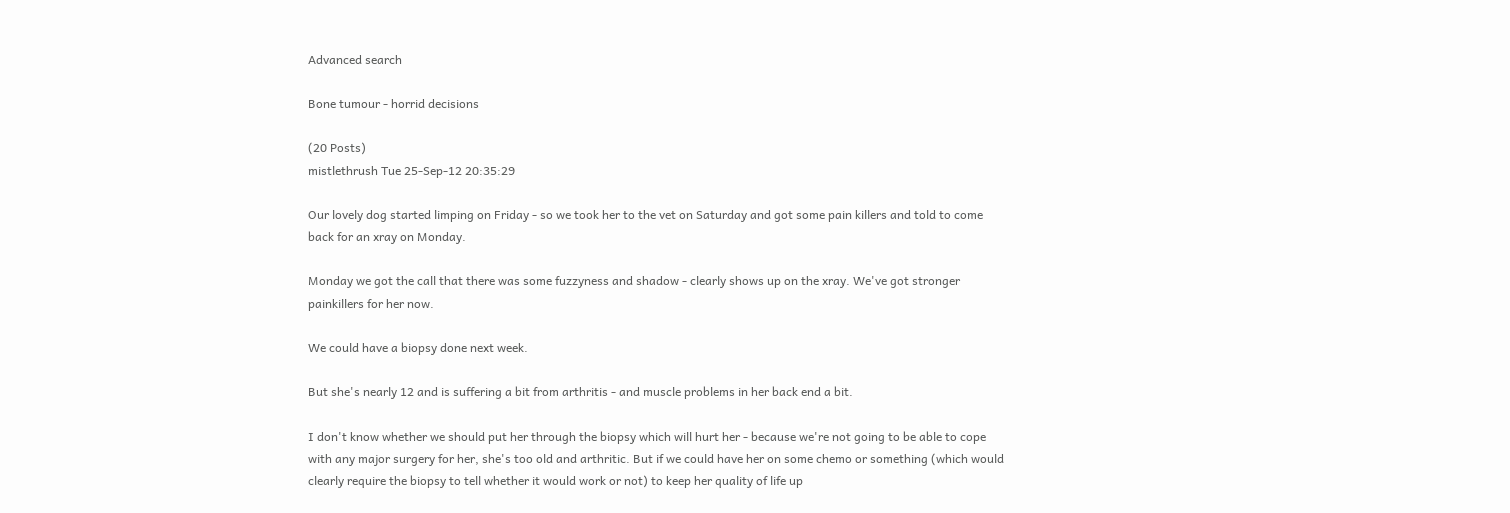Advanced search

Bone tumour - horrid decisions

(20 Posts)
mistlethrush Tue 25-Sep-12 20:35:29

Our lovely dog started limping on Friday - so we took her to the vet on Saturday and got some pain killers and told to come back for an xray on Monday.

Monday we got the call that there was some fuzzyness and shadow - clearly shows up on the xray. We've got stronger painkillers for her now.

We could have a biopsy done next week.

But she's nearly 12 and is suffering a bit from arthritis - and muscle problems in her back end a bit.

I don't know whether we should put her through the biopsy which will hurt her - because we're not going to be able to cope with any major surgery for her, she's too old and arthritic. But if we could have her on some chemo or something (which would clearly require the biopsy to tell whether it would work or not) to keep her quality of life up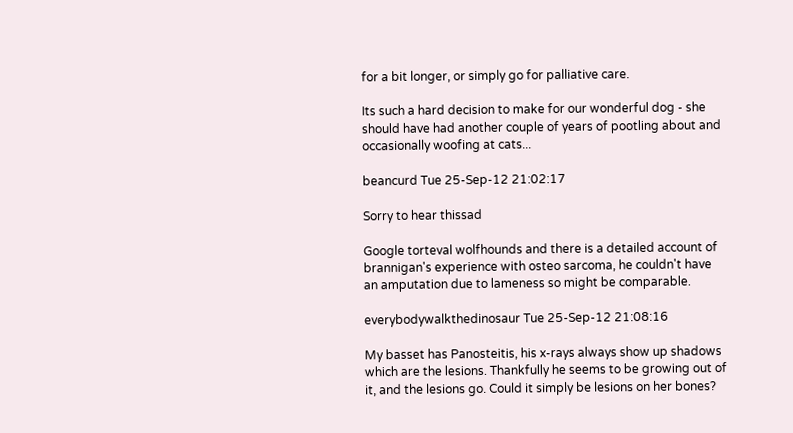for a bit longer, or simply go for palliative care.

Its such a hard decision to make for our wonderful dog - she should have had another couple of years of pootling about and occasionally woofing at cats...

beancurd Tue 25-Sep-12 21:02:17

Sorry to hear thissad

Google torteval wolfhounds and there is a detailed account of brannigan's experience with osteo sarcoma, he couldn't have an amputation due to lameness so might be comparable.

everybodywalkthedinosaur Tue 25-Sep-12 21:08:16

My basset has Panosteitis, his x-rays always show up shadows which are the lesions. Thankfully he seems to be growing out of it, and the lesions go. Could it simply be lesions on her bones?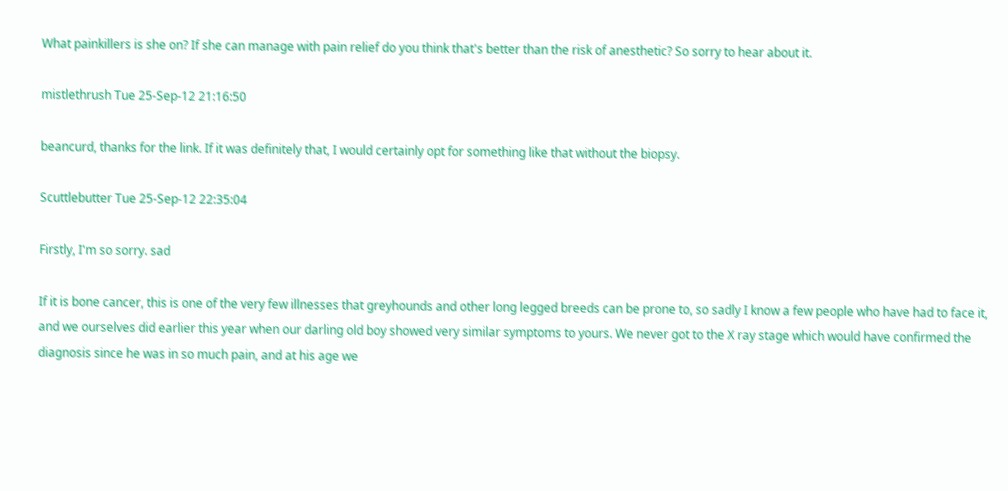What painkillers is she on? If she can manage with pain relief do you think that's better than the risk of anesthetic? So sorry to hear about it.

mistlethrush Tue 25-Sep-12 21:16:50

beancurd, thanks for the link. If it was definitely that, I would certainly opt for something like that without the biopsy.

Scuttlebutter Tue 25-Sep-12 22:35:04

Firstly, I'm so sorry. sad

If it is bone cancer, this is one of the very few illnesses that greyhounds and other long legged breeds can be prone to, so sadly I know a few people who have had to face it, and we ourselves did earlier this year when our darling old boy showed very similar symptoms to yours. We never got to the X ray stage which would have confirmed the diagnosis since he was in so much pain, and at his age we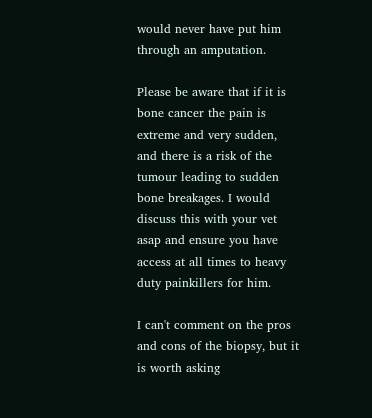would never have put him through an amputation.

Please be aware that if it is bone cancer the pain is extreme and very sudden, and there is a risk of the tumour leading to sudden bone breakages. I would discuss this with your vet asap and ensure you have access at all times to heavy duty painkillers for him.

I can't comment on the pros and cons of the biopsy, but it is worth asking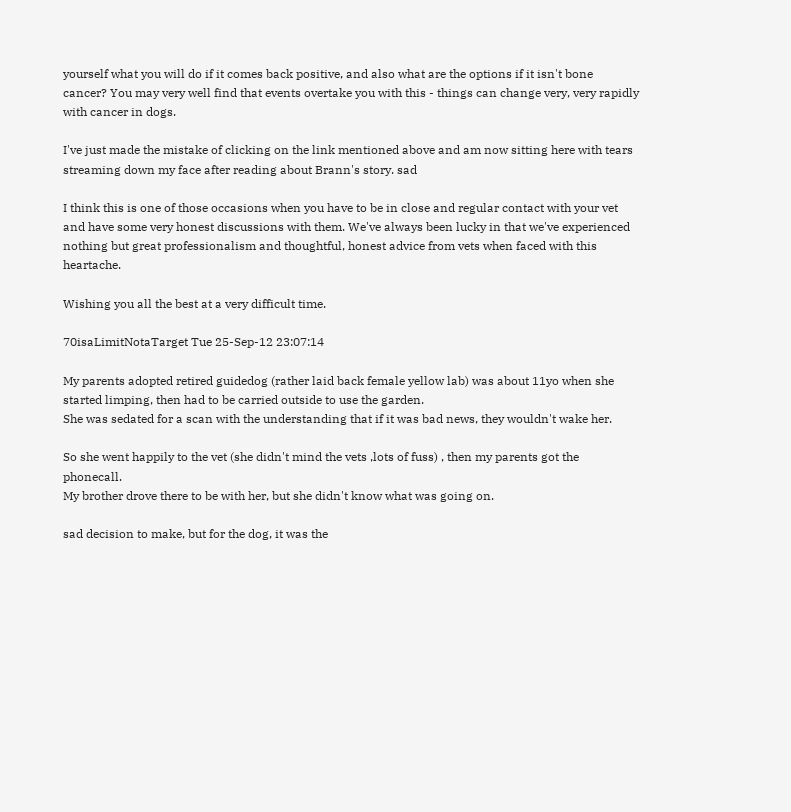yourself what you will do if it comes back positive, and also what are the options if it isn't bone cancer? You may very well find that events overtake you with this - things can change very, very rapidly with cancer in dogs.

I've just made the mistake of clicking on the link mentioned above and am now sitting here with tears streaming down my face after reading about Brann's story. sad

I think this is one of those occasions when you have to be in close and regular contact with your vet and have some very honest discussions with them. We've always been lucky in that we've experienced nothing but great professionalism and thoughtful, honest advice from vets when faced with this heartache.

Wishing you all the best at a very difficult time.

70isaLimitNotaTarget Tue 25-Sep-12 23:07:14

My parents adopted retired guidedog (rather laid back female yellow lab) was about 11yo when she started limping, then had to be carried outside to use the garden.
She was sedated for a scan with the understanding that if it was bad news, they wouldn't wake her.

So she went happily to the vet (she didn't mind the vets ,lots of fuss) , then my parents got the phonecall.
My brother drove there to be with her, but she didn't know what was going on.

sad decision to make, but for the dog, it was the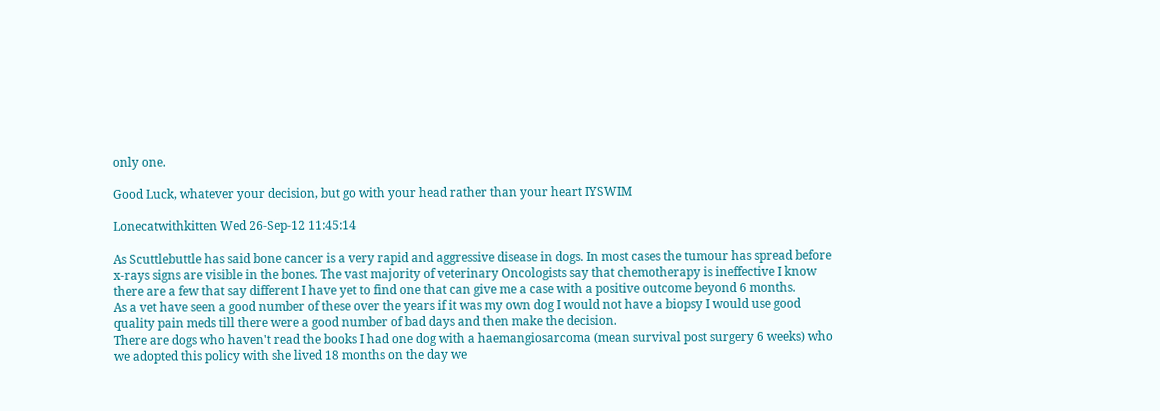only one.

Good Luck, whatever your decision, but go with your head rather than your heart IYSWIM

Lonecatwithkitten Wed 26-Sep-12 11:45:14

As Scuttlebuttle has said bone cancer is a very rapid and aggressive disease in dogs. In most cases the tumour has spread before x-rays signs are visible in the bones. The vast majority of veterinary Oncologists say that chemotherapy is ineffective I know there are a few that say different I have yet to find one that can give me a case with a positive outcome beyond 6 months.
As a vet have seen a good number of these over the years if it was my own dog I would not have a biopsy I would use good quality pain meds till there were a good number of bad days and then make the decision.
There are dogs who haven't read the books I had one dog with a haemangiosarcoma (mean survival post surgery 6 weeks) who we adopted this policy with she lived 18 months on the day we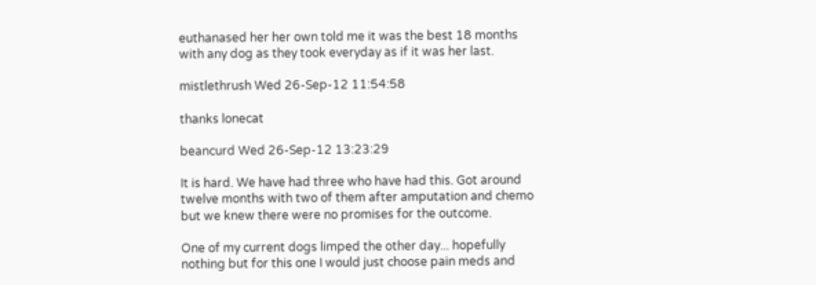euthanased her her own told me it was the best 18 months with any dog as they took everyday as if it was her last.

mistlethrush Wed 26-Sep-12 11:54:58

thanks lonecat

beancurd Wed 26-Sep-12 13:23:29

It is hard. We have had three who have had this. Got around twelve months with two of them after amputation and chemo but we knew there were no promises for the outcome.

One of my current dogs limped the other day... hopefully nothing but for this one I would just choose pain meds and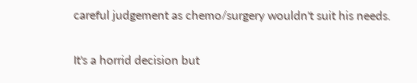careful judgement as chemo/surgery wouldn't suit his needs.

It's a horrid decision but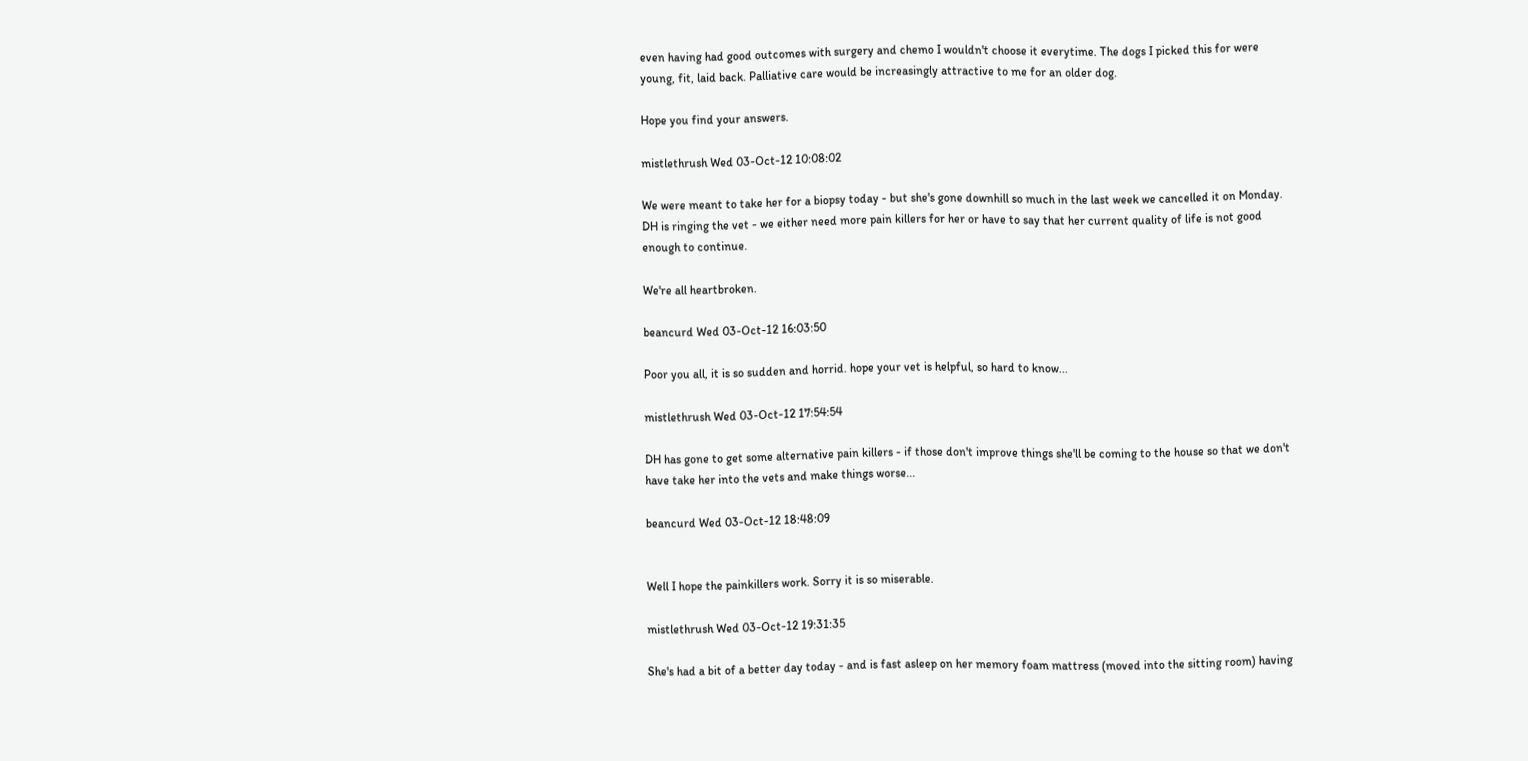even having had good outcomes with surgery and chemo I wouldn't choose it everytime. The dogs I picked this for were young, fit, laid back. Palliative care would be increasingly attractive to me for an older dog.

Hope you find your answers.

mistlethrush Wed 03-Oct-12 10:08:02

We were meant to take her for a biopsy today - but she's gone downhill so much in the last week we cancelled it on Monday. DH is ringing the vet - we either need more pain killers for her or have to say that her current quality of life is not good enough to continue.

We're all heartbroken.

beancurd Wed 03-Oct-12 16:03:50

Poor you all, it is so sudden and horrid. hope your vet is helpful, so hard to know...

mistlethrush Wed 03-Oct-12 17:54:54

DH has gone to get some alternative pain killers - if those don't improve things she'll be coming to the house so that we don't have take her into the vets and make things worse...

beancurd Wed 03-Oct-12 18:48:09


Well I hope the painkillers work. Sorry it is so miserable.

mistlethrush Wed 03-Oct-12 19:31:35

She's had a bit of a better day today - and is fast asleep on her memory foam mattress (moved into the sitting room) having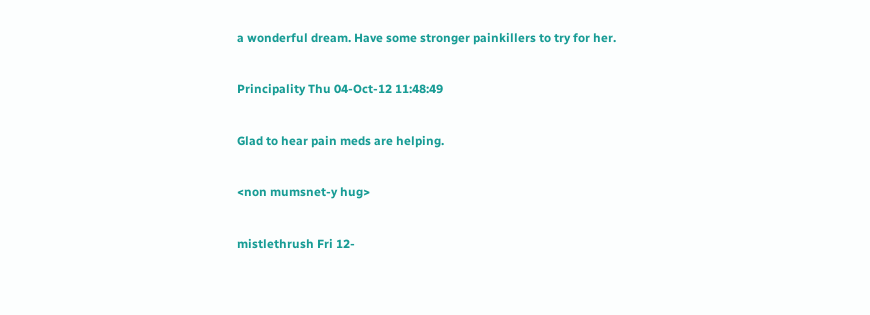a wonderful dream. Have some stronger painkillers to try for her.

Principality Thu 04-Oct-12 11:48:49

Glad to hear pain meds are helping.

<non mumsnet-y hug>

mistlethrush Fri 12-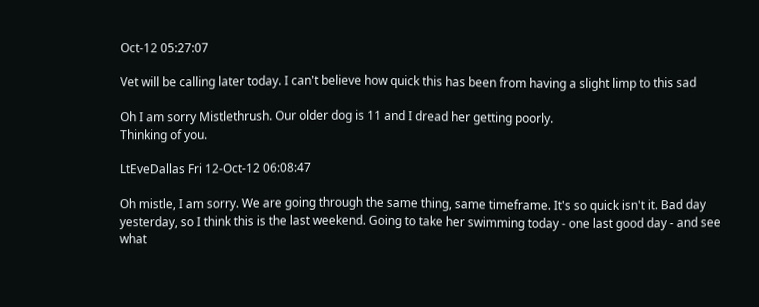Oct-12 05:27:07

Vet will be calling later today. I can't believe how quick this has been from having a slight limp to this sad

Oh I am sorry Mistlethrush. Our older dog is 11 and I dread her getting poorly.
Thinking of you.

LtEveDallas Fri 12-Oct-12 06:08:47

Oh mistle, I am sorry. We are going through the same thing, same timeframe. It's so quick isn't it. Bad day yesterday, so I think this is the last weekend. Going to take her swimming today - one last good day - and see what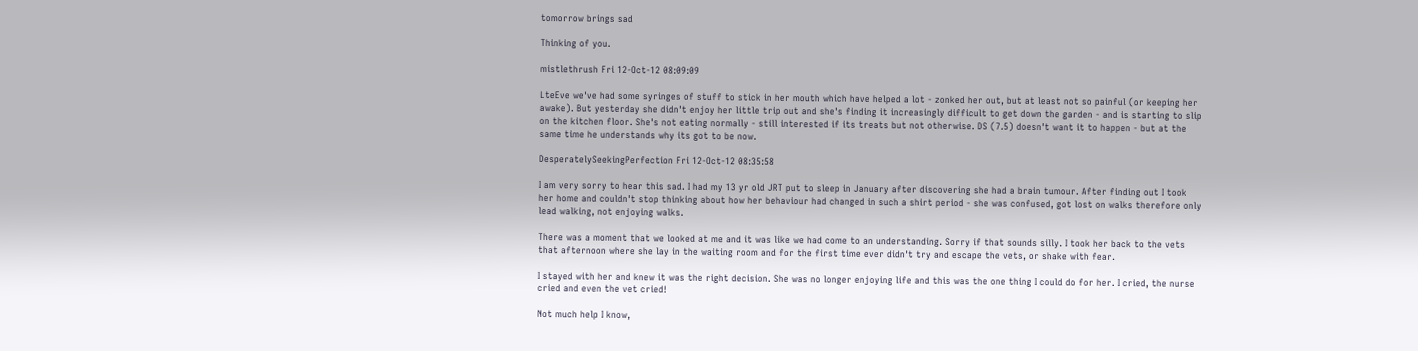tomorrow brings sad

Thinking of you.

mistlethrush Fri 12-Oct-12 08:09:09

LteEve we've had some syringes of stuff to stick in her mouth which have helped a lot - zonked her out, but at least not so painful (or keeping her awake). But yesterday she didn't enjoy her little trip out and she's finding it increasingly difficult to get down the garden - and is starting to slip on the kitchen floor. She's not eating normally - still interested if its treats but not otherwise. DS (7.5) doesn't want it to happen - but at the same time he understands why its got to be now.

DesperatelySeekingPerfection Fri 12-Oct-12 08:35:58

I am very sorry to hear this sad. I had my 13 yr old JRT put to sleep in January after discovering she had a brain tumour. After finding out I took her home and couldn't stop thinking about how her behaviour had changed in such a shirt period - she was confused, got lost on walks therefore only lead walking, not enjoying walks.

There was a moment that we looked at me and it was like we had come to an understanding. Sorry if that sounds silly. I took her back to the vets that afternoon where she lay in the waiting room and for the first time ever didn't try and escape the vets, or shake with fear.

I stayed with her and knew it was the right decision. She was no longer enjoying life and this was the one thing I could do for her. I cried, the nurse cried and even the vet cried!

Not much help I know,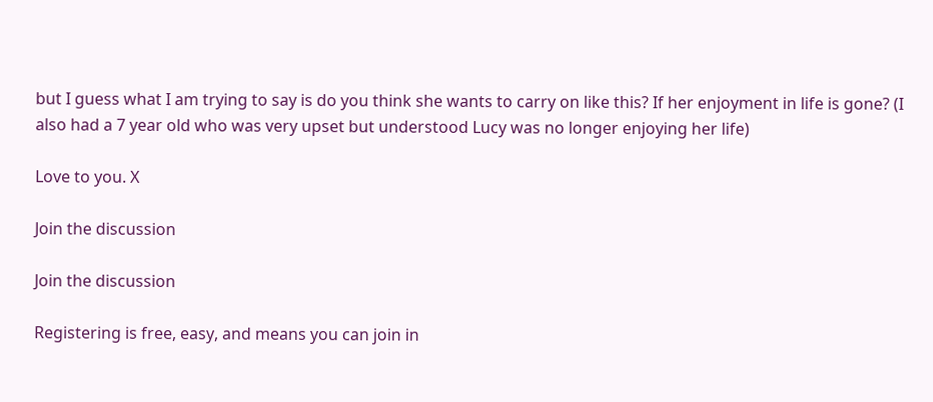but I guess what I am trying to say is do you think she wants to carry on like this? If her enjoyment in life is gone? (I also had a 7 year old who was very upset but understood Lucy was no longer enjoying her life)

Love to you. X

Join the discussion

Join the discussion

Registering is free, easy, and means you can join in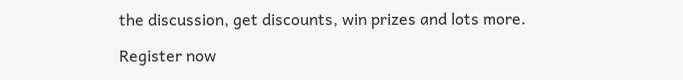the discussion, get discounts, win prizes and lots more.

Register now